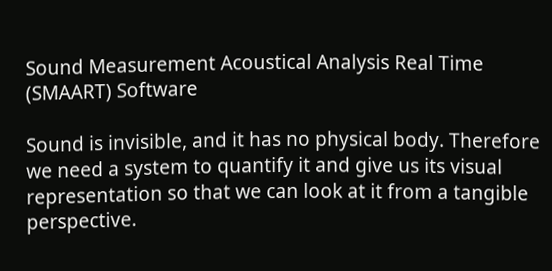Sound Measurement Acoustical Analysis Real Time (SMAART) Software

Sound is invisible, and it has no physical body. Therefore we need a system to quantify it and give us its visual representation so that we can look at it from a tangible perspective.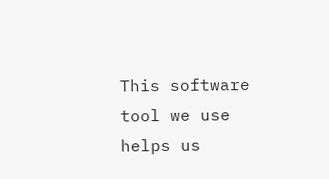This software tool we use helps us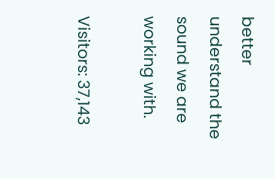better understand the sound we are working with.

Visitors: 37,143